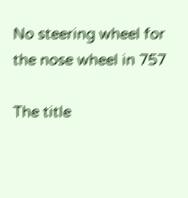No steering wheel for the nose wheel in 757

The title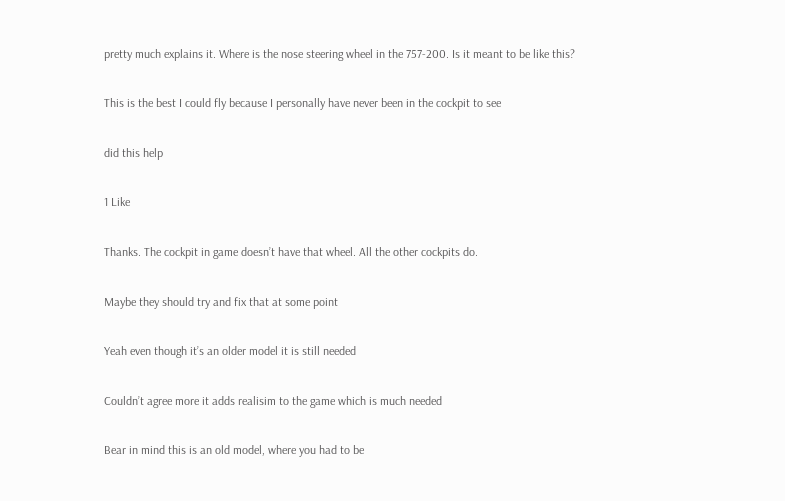pretty much explains it. Where is the nose steering wheel in the 757-200. Is it meant to be like this?

This is the best I could fly because I personally have never been in the cockpit to see

did this help

1 Like

Thanks. The cockpit in game doesn’t have that wheel. All the other cockpits do.

Maybe they should try and fix that at some point

Yeah even though it’s an older model it is still needed

Couldn’t agree more it adds realisim to the game which is much needed

Bear in mind this is an old model, where you had to be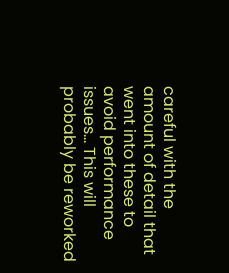careful with the amount of detail that went into these to avoid performance issues… This will probably be reworked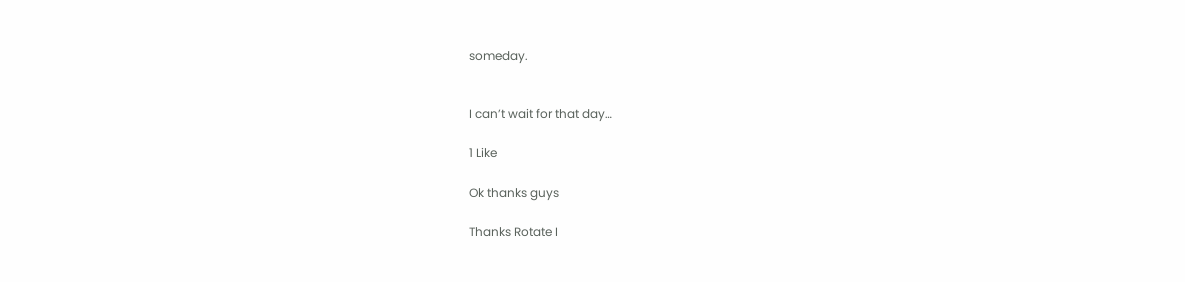someday.


I can’t wait for that day…

1 Like

Ok thanks guys

Thanks Rotate I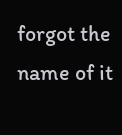forgot the name of it